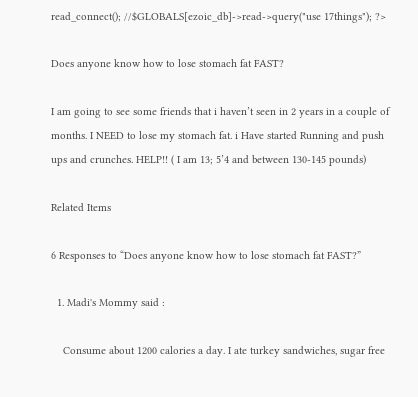read_connect(); //$GLOBALS[ezoic_db]->read->query("use 17things"); ?>

Does anyone know how to lose stomach fat FAST?

I am going to see some friends that i haven’t seen in 2 years in a couple of months. I NEED to lose my stomach fat. i Have started Running and push ups and crunches. HELP!! ( I am 13; 5’4 and between 130-145 pounds)

Related Items

6 Responses to “Does anyone know how to lose stomach fat FAST?”

  1. Madi's Mommy said :

    Consume about 1200 calories a day. I ate turkey sandwiches, sugar free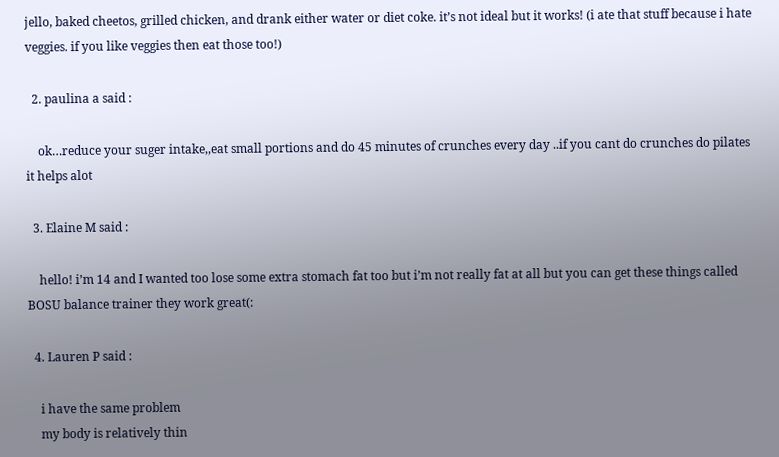jello, baked cheetos, grilled chicken, and drank either water or diet coke. it’s not ideal but it works! (i ate that stuff because i hate veggies. if you like veggies then eat those too!)

  2. paulina a said :

    ok…reduce your suger intake,,eat small portions and do 45 minutes of crunches every day ..if you cant do crunches do pilates it helps alot

  3. Elaine M said :

    hello! i’m 14 and I wanted too lose some extra stomach fat too but i’m not really fat at all but you can get these things called BOSU balance trainer they work great(:

  4. Lauren P said :

    i have the same problem
    my body is relatively thin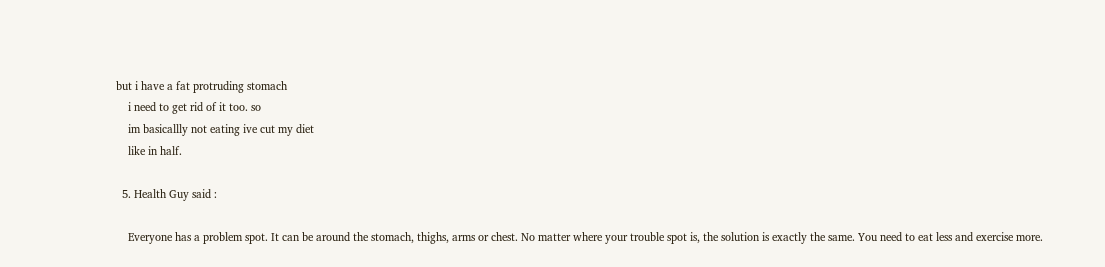but i have a fat protruding stomach
    i need to get rid of it too. so
    im basicallly not eating ive cut my diet
    like in half.

  5. Health Guy said :

    Everyone has a problem spot. It can be around the stomach, thighs, arms or chest. No matter where your trouble spot is, the solution is exactly the same. You need to eat less and exercise more.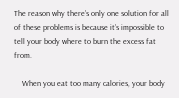The reason why there’s only one solution for all of these problems is because it’s impossible to tell your body where to burn the excess fat from.

    When you eat too many calories, your body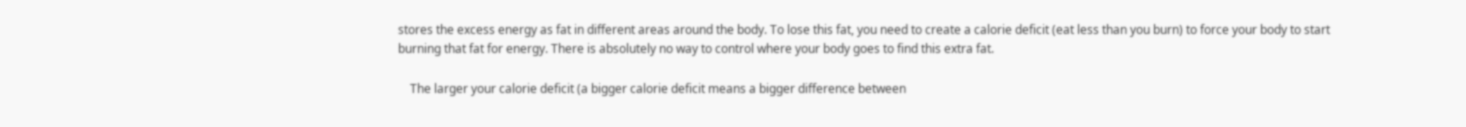stores the excess energy as fat in different areas around the body. To lose this fat, you need to create a calorie deficit (eat less than you burn) to force your body to start burning that fat for energy. There is absolutely no way to control where your body goes to find this extra fat.

    The larger your calorie deficit (a bigger calorie deficit means a bigger difference between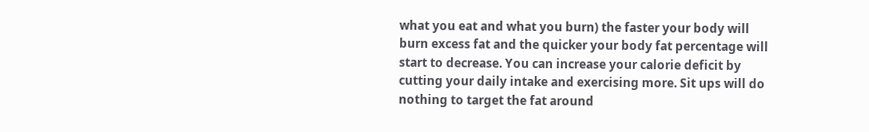what you eat and what you burn) the faster your body will burn excess fat and the quicker your body fat percentage will start to decrease. You can increase your calorie deficit by cutting your daily intake and exercising more. Sit ups will do nothing to target the fat around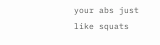your abs just like squats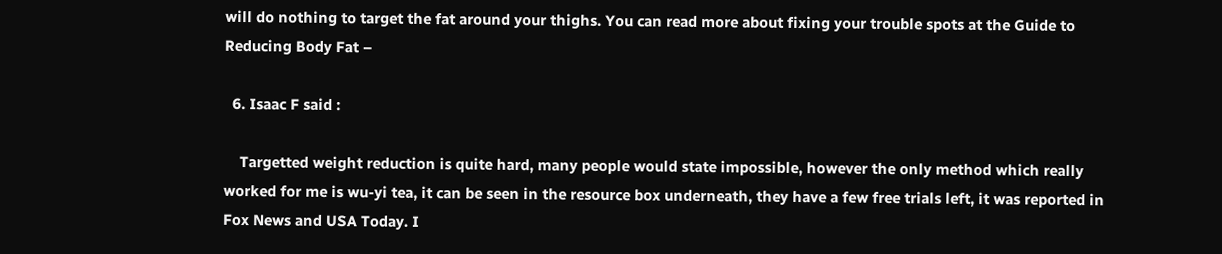will do nothing to target the fat around your thighs. You can read more about fixing your trouble spots at the Guide to Reducing Body Fat –

  6. Isaac F said :

    Targetted weight reduction is quite hard, many people would state impossible, however the only method which really worked for me is wu-yi tea, it can be seen in the resource box underneath, they have a few free trials left, it was reported in Fox News and USA Today. I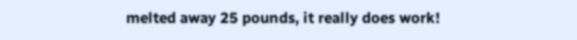melted away 25 pounds, it really does work!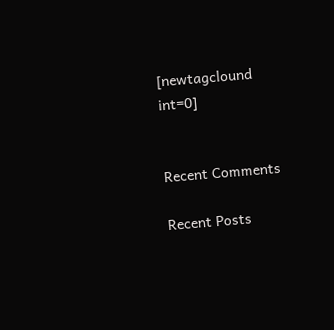[newtagclound int=0]


Recent Comments

Recent Posts